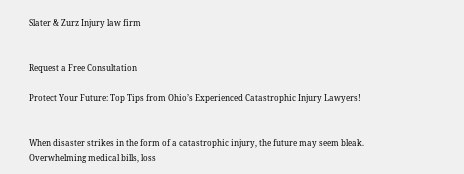Slater & Zurz Injury law firm


Request a Free Consultation

Protect Your Future: Top Tips from Ohio’s Experienced Catastrophic Injury Lawyers!


When disaster strikes in the form of a catastrophic injury, the future may seem bleak. Overwhelming medical bills, loss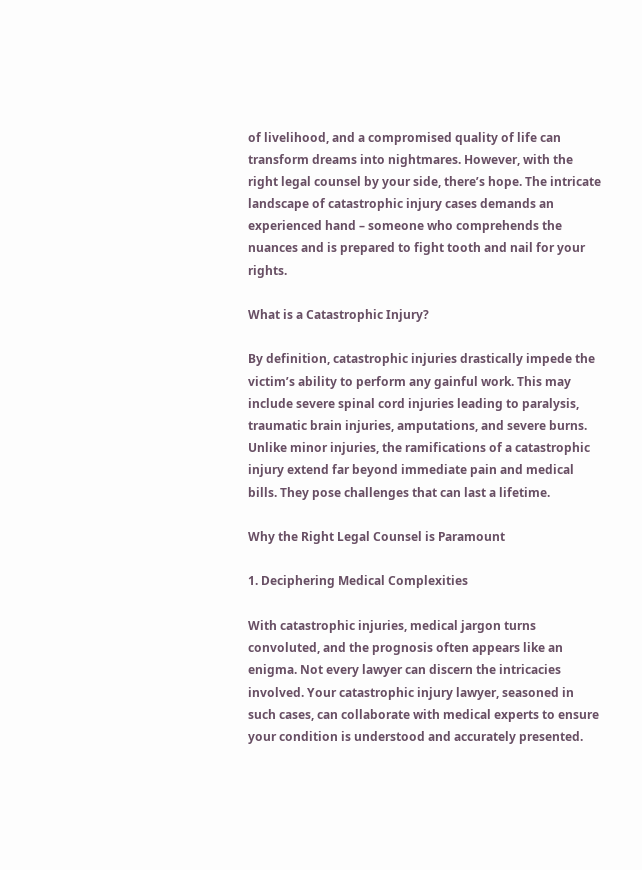of livelihood, and a compromised quality of life can transform dreams into nightmares. However, with the right legal counsel by your side, there’s hope. The intricate landscape of catastrophic injury cases demands an experienced hand – someone who comprehends the nuances and is prepared to fight tooth and nail for your rights.

What is a Catastrophic Injury?

By definition, catastrophic injuries drastically impede the victim’s ability to perform any gainful work. This may include severe spinal cord injuries leading to paralysis, traumatic brain injuries, amputations, and severe burns. Unlike minor injuries, the ramifications of a catastrophic injury extend far beyond immediate pain and medical bills. They pose challenges that can last a lifetime.

Why the Right Legal Counsel is Paramount

1. Deciphering Medical Complexities

With catastrophic injuries, medical jargon turns convoluted, and the prognosis often appears like an enigma. Not every lawyer can discern the intricacies involved. Your catastrophic injury lawyer, seasoned in such cases, can collaborate with medical experts to ensure your condition is understood and accurately presented.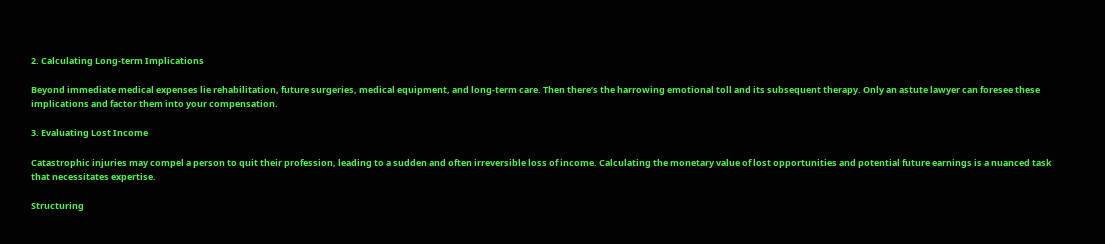2. Calculating Long-term Implications

Beyond immediate medical expenses lie rehabilitation, future surgeries, medical equipment, and long-term care. Then there’s the harrowing emotional toll and its subsequent therapy. Only an astute lawyer can foresee these implications and factor them into your compensation.

3. Evaluating Lost Income

Catastrophic injuries may compel a person to quit their profession, leading to a sudden and often irreversible loss of income. Calculating the monetary value of lost opportunities and potential future earnings is a nuanced task that necessitates expertise.

Structuring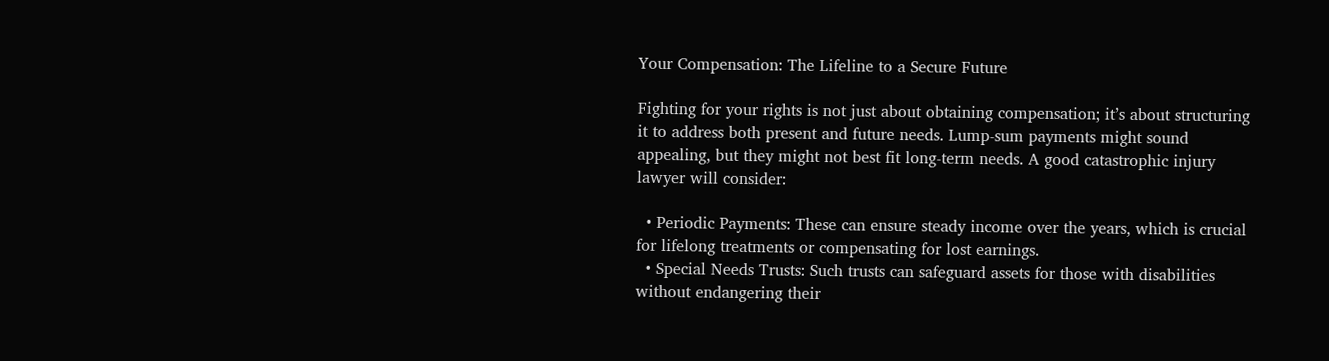Your Compensation: The Lifeline to a Secure Future

Fighting for your rights is not just about obtaining compensation; it’s about structuring it to address both present and future needs. Lump-sum payments might sound appealing, but they might not best fit long-term needs. A good catastrophic injury lawyer will consider:

  • Periodic Payments: These can ensure steady income over the years, which is crucial for lifelong treatments or compensating for lost earnings.
  • Special Needs Trusts: Such trusts can safeguard assets for those with disabilities without endangering their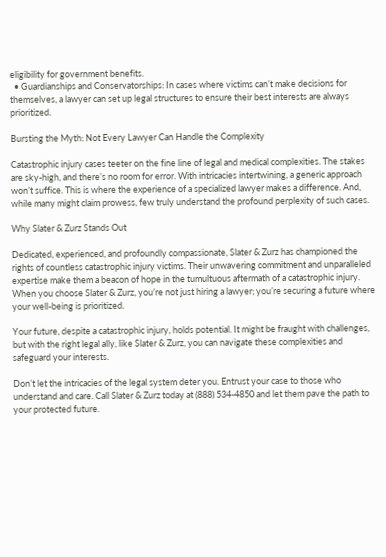eligibility for government benefits.
  • Guardianships and Conservatorships: In cases where victims can’t make decisions for themselves, a lawyer can set up legal structures to ensure their best interests are always prioritized.

Bursting the Myth: Not Every Lawyer Can Handle the Complexity

Catastrophic injury cases teeter on the fine line of legal and medical complexities. The stakes are sky-high, and there’s no room for error. With intricacies intertwining, a generic approach won’t suffice. This is where the experience of a specialized lawyer makes a difference. And, while many might claim prowess, few truly understand the profound perplexity of such cases.

Why Slater & Zurz Stands Out

Dedicated, experienced, and profoundly compassionate, Slater & Zurz has championed the rights of countless catastrophic injury victims. Their unwavering commitment and unparalleled expertise make them a beacon of hope in the tumultuous aftermath of a catastrophic injury. When you choose Slater & Zurz, you’re not just hiring a lawyer; you’re securing a future where your well-being is prioritized.

Your future, despite a catastrophic injury, holds potential. It might be fraught with challenges, but with the right legal ally, like Slater & Zurz, you can navigate these complexities and safeguard your interests.

Don’t let the intricacies of the legal system deter you. Entrust your case to those who understand and care. Call Slater & Zurz today at (888) 534-4850 and let them pave the path to your protected future.